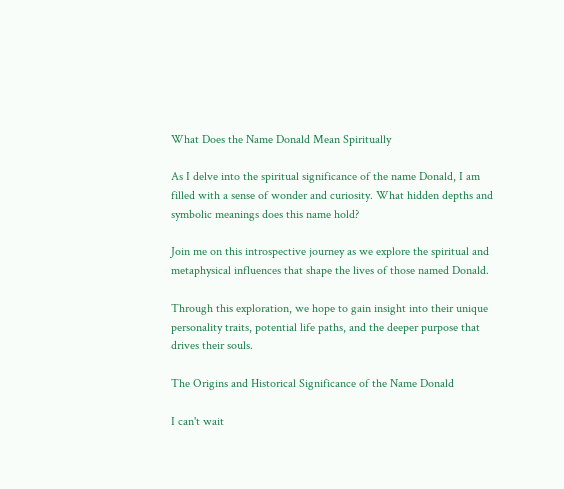What Does the Name Donald Mean Spiritually

As I delve into the spiritual significance of the name Donald, I am filled with a sense of wonder and curiosity. What hidden depths and symbolic meanings does this name hold?

Join me on this introspective journey as we explore the spiritual and metaphysical influences that shape the lives of those named Donald.

Through this exploration, we hope to gain insight into their unique personality traits, potential life paths, and the deeper purpose that drives their souls.

The Origins and Historical Significance of the Name Donald

I can't wait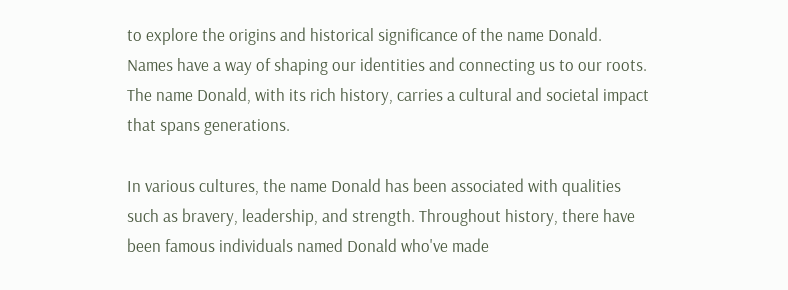to explore the origins and historical significance of the name Donald. Names have a way of shaping our identities and connecting us to our roots. The name Donald, with its rich history, carries a cultural and societal impact that spans generations.

In various cultures, the name Donald has been associated with qualities such as bravery, leadership, and strength. Throughout history, there have been famous individuals named Donald who've made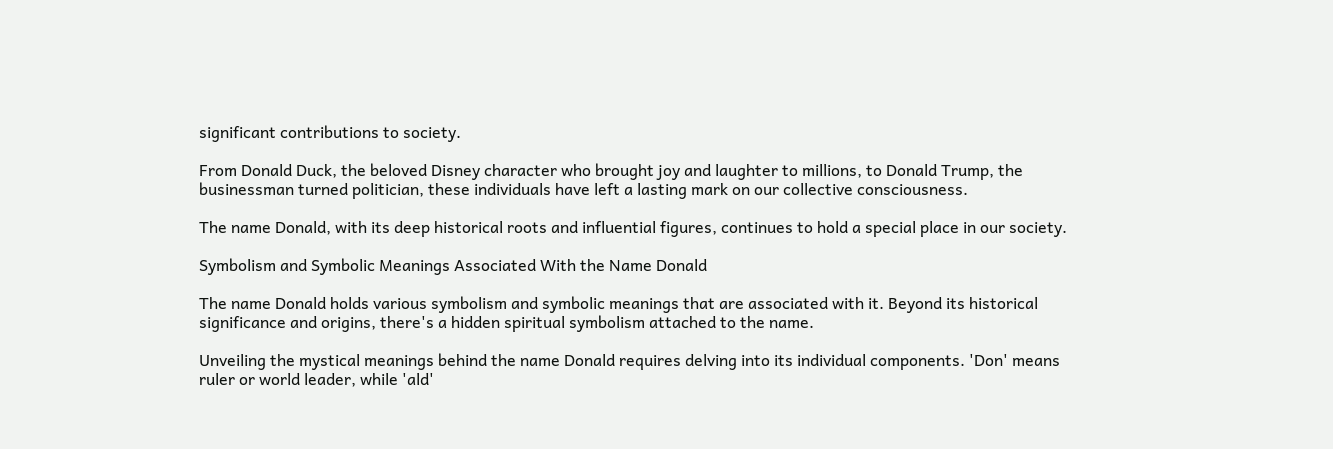significant contributions to society.

From Donald Duck, the beloved Disney character who brought joy and laughter to millions, to Donald Trump, the businessman turned politician, these individuals have left a lasting mark on our collective consciousness.

The name Donald, with its deep historical roots and influential figures, continues to hold a special place in our society.

Symbolism and Symbolic Meanings Associated With the Name Donald

The name Donald holds various symbolism and symbolic meanings that are associated with it. Beyond its historical significance and origins, there's a hidden spiritual symbolism attached to the name.

Unveiling the mystical meanings behind the name Donald requires delving into its individual components. 'Don' means ruler or world leader, while 'ald'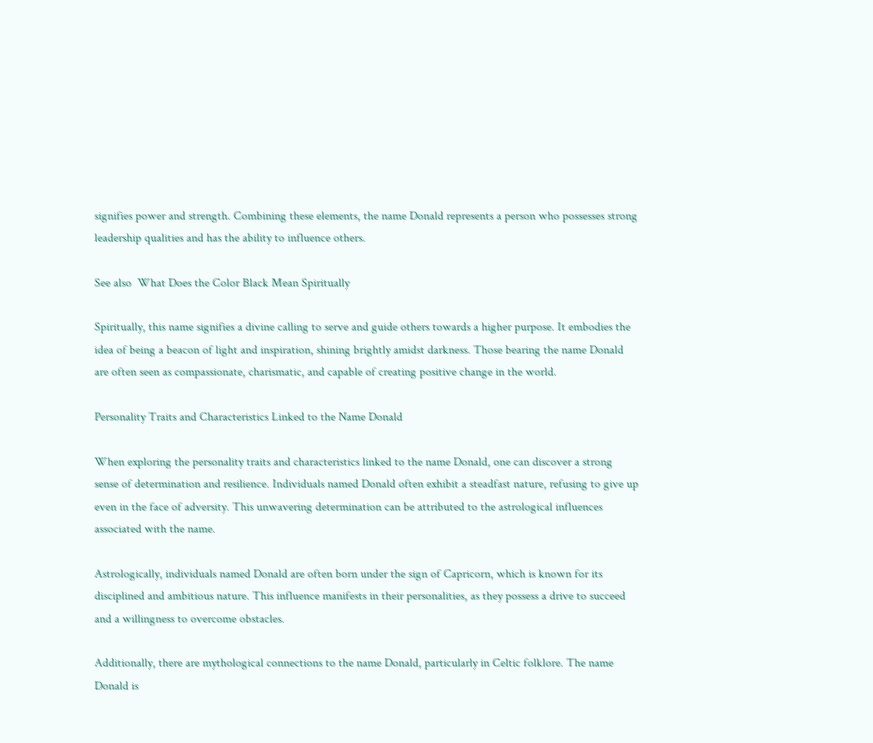signifies power and strength. Combining these elements, the name Donald represents a person who possesses strong leadership qualities and has the ability to influence others.

See also  What Does the Color Black Mean Spiritually

Spiritually, this name signifies a divine calling to serve and guide others towards a higher purpose. It embodies the idea of being a beacon of light and inspiration, shining brightly amidst darkness. Those bearing the name Donald are often seen as compassionate, charismatic, and capable of creating positive change in the world.

Personality Traits and Characteristics Linked to the Name Donald

When exploring the personality traits and characteristics linked to the name Donald, one can discover a strong sense of determination and resilience. Individuals named Donald often exhibit a steadfast nature, refusing to give up even in the face of adversity. This unwavering determination can be attributed to the astrological influences associated with the name.

Astrologically, individuals named Donald are often born under the sign of Capricorn, which is known for its disciplined and ambitious nature. This influence manifests in their personalities, as they possess a drive to succeed and a willingness to overcome obstacles.

Additionally, there are mythological connections to the name Donald, particularly in Celtic folklore. The name Donald is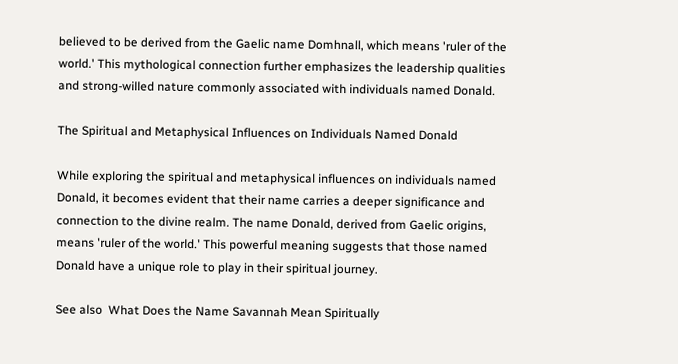believed to be derived from the Gaelic name Domhnall, which means 'ruler of the world.' This mythological connection further emphasizes the leadership qualities and strong-willed nature commonly associated with individuals named Donald.

The Spiritual and Metaphysical Influences on Individuals Named Donald

While exploring the spiritual and metaphysical influences on individuals named Donald, it becomes evident that their name carries a deeper significance and connection to the divine realm. The name Donald, derived from Gaelic origins, means 'ruler of the world.' This powerful meaning suggests that those named Donald have a unique role to play in their spiritual journey.

See also  What Does the Name Savannah Mean Spiritually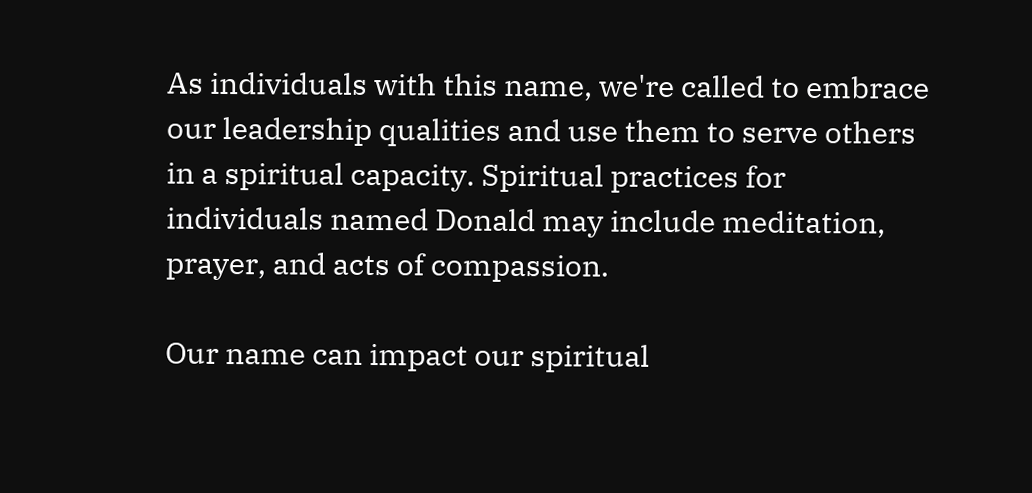As individuals with this name, we're called to embrace our leadership qualities and use them to serve others in a spiritual capacity. Spiritual practices for individuals named Donald may include meditation, prayer, and acts of compassion.

Our name can impact our spiritual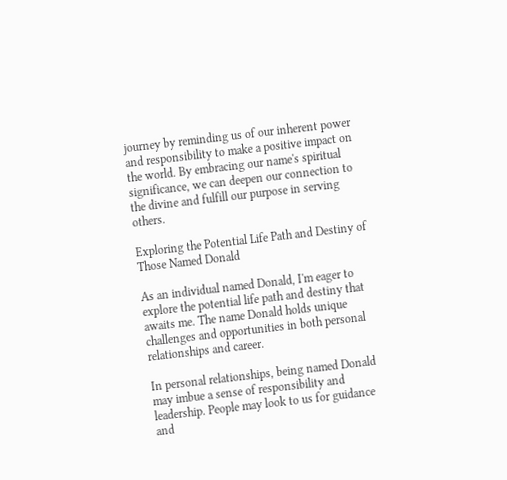journey by reminding us of our inherent power and responsibility to make a positive impact on the world. By embracing our name's spiritual significance, we can deepen our connection to the divine and fulfill our purpose in serving others.

Exploring the Potential Life Path and Destiny of Those Named Donald

As an individual named Donald, I'm eager to explore the potential life path and destiny that awaits me. The name Donald holds unique challenges and opportunities in both personal relationships and career.

In personal relationships, being named Donald may imbue a sense of responsibility and leadership. People may look to us for guidance and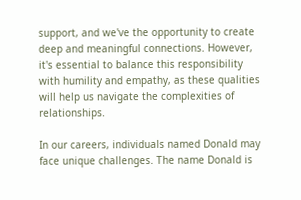support, and we've the opportunity to create deep and meaningful connections. However, it's essential to balance this responsibility with humility and empathy, as these qualities will help us navigate the complexities of relationships.

In our careers, individuals named Donald may face unique challenges. The name Donald is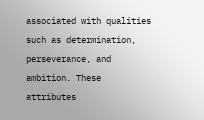associated with qualities such as determination, perseverance, and ambition. These attributes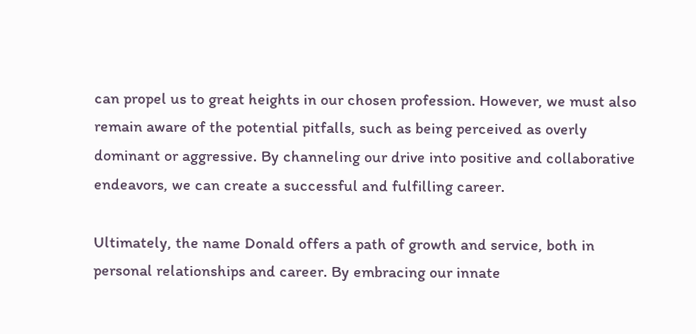can propel us to great heights in our chosen profession. However, we must also remain aware of the potential pitfalls, such as being perceived as overly dominant or aggressive. By channeling our drive into positive and collaborative endeavors, we can create a successful and fulfilling career.

Ultimately, the name Donald offers a path of growth and service, both in personal relationships and career. By embracing our innate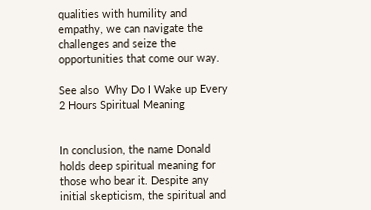qualities with humility and empathy, we can navigate the challenges and seize the opportunities that come our way.

See also  Why Do I Wake up Every 2 Hours Spiritual Meaning


In conclusion, the name Donald holds deep spiritual meaning for those who bear it. Despite any initial skepticism, the spiritual and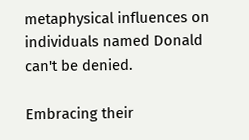metaphysical influences on individuals named Donald can't be denied.

Embracing their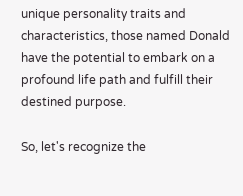unique personality traits and characteristics, those named Donald have the potential to embark on a profound life path and fulfill their destined purpose.

So, let's recognize the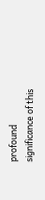profound significance of this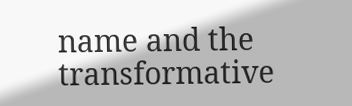name and the transformative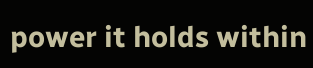power it holds within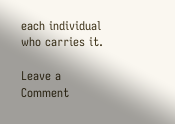each individual who carries it.

Leave a Comment